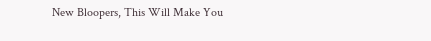New Bloopers, This Will Make You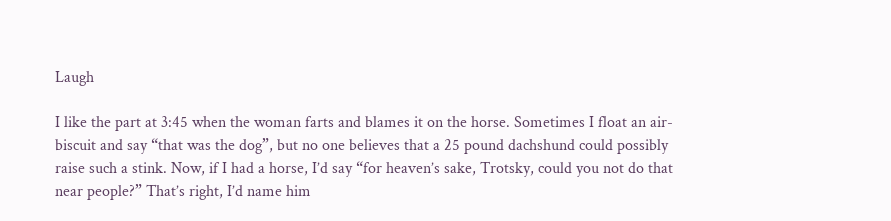Laugh

I like the part at 3:45 when the woman farts and blames it on the horse. Sometimes I float an air-biscuit and say “that was the dog”, but no one believes that a 25 pound dachshund could possibly raise such a stink. Now, if I had a horse, I’d say “for heaven’s sake, Trotsky, could you not do that near people?” That’s right, I’d name him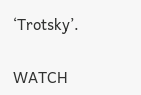‘Trotsky’.

WATCH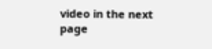video in the next page